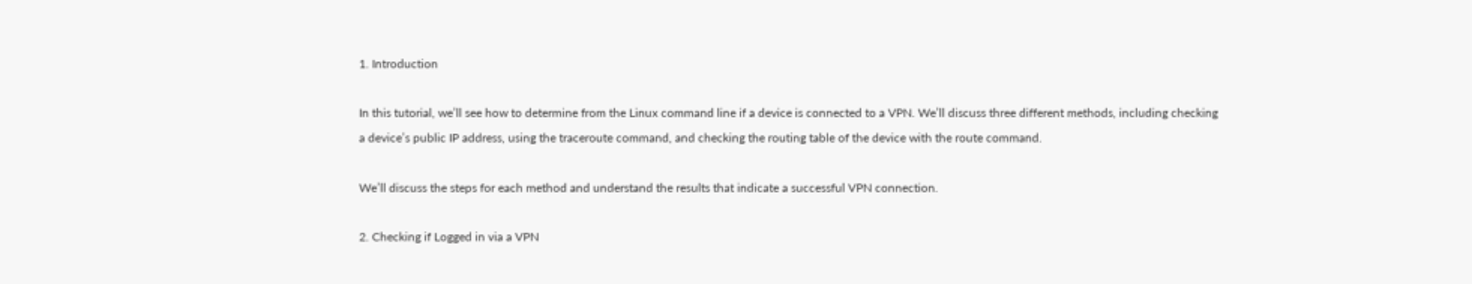1. Introduction

In this tutorial, we’ll see how to determine from the Linux command line if a device is connected to a VPN. We’ll discuss three different methods, including checking a device’s public IP address, using the traceroute command, and checking the routing table of the device with the route command.

We’ll discuss the steps for each method and understand the results that indicate a successful VPN connection.

2. Checking if Logged in via a VPN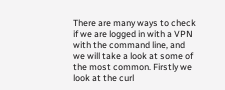There are many ways to check if we are logged in with a VPN with the command line, and we will take a look at some of the most common. Firstly we look at the curl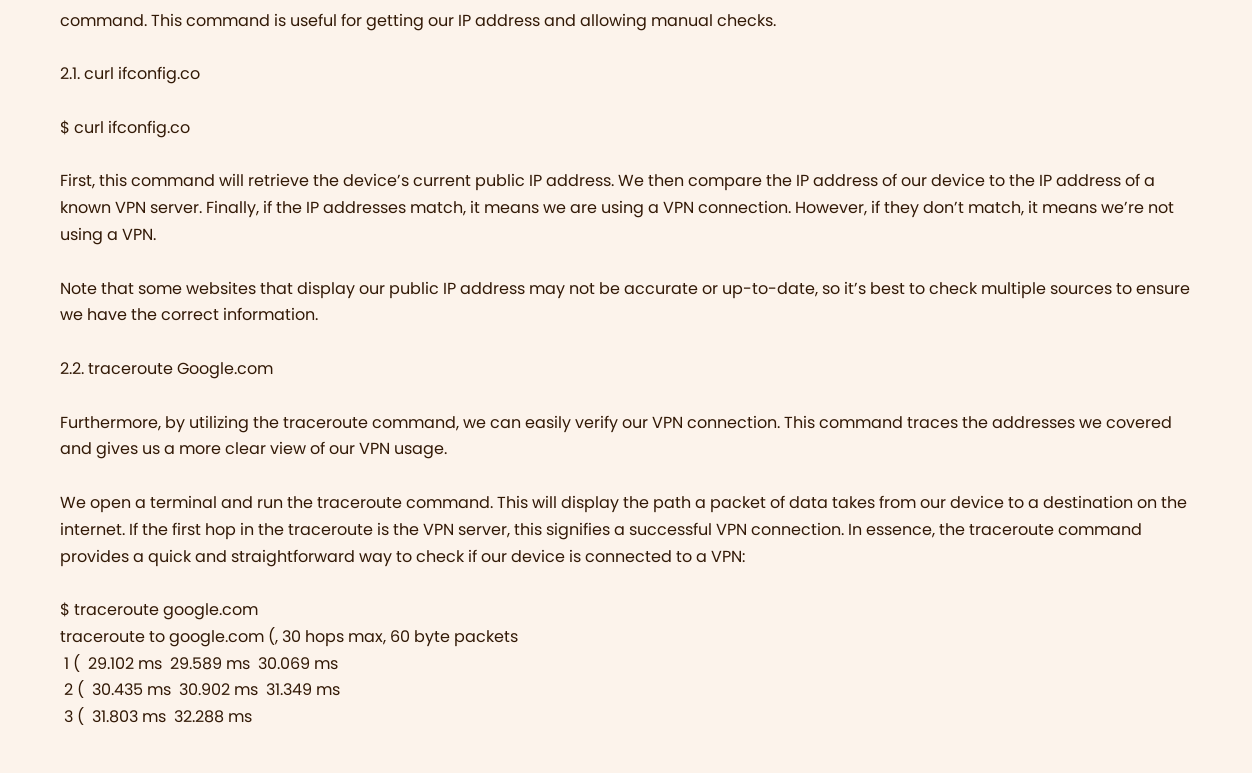command. This command is useful for getting our IP address and allowing manual checks.

2.1. curl ifconfig.co

$ curl ifconfig.co

First, this command will retrieve the device’s current public IP address. We then compare the IP address of our device to the IP address of a known VPN server. Finally, if the IP addresses match, it means we are using a VPN connection. However, if they don’t match, it means we’re not using a VPN.

Note that some websites that display our public IP address may not be accurate or up-to-date, so it’s best to check multiple sources to ensure we have the correct information.

2.2. traceroute Google.com

Furthermore, by utilizing the traceroute command, we can easily verify our VPN connection. This command traces the addresses we covered and gives us a more clear view of our VPN usage.

We open a terminal and run the traceroute command. This will display the path a packet of data takes from our device to a destination on the internet. If the first hop in the traceroute is the VPN server, this signifies a successful VPN connection. In essence, the traceroute command provides a quick and straightforward way to check if our device is connected to a VPN:

$ traceroute google.com
traceroute to google.com (, 30 hops max, 60 byte packets
 1 (  29.102 ms  29.589 ms  30.069 ms
 2 (  30.435 ms  30.902 ms  31.349 ms
 3 (  31.803 ms  32.288 ms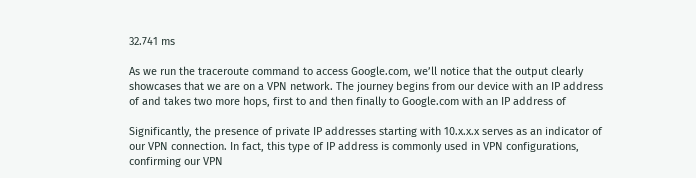32.741 ms

As we run the traceroute command to access Google.com, we’ll notice that the output clearly showcases that we are on a VPN network. The journey begins from our device with an IP address of and takes two more hops, first to and then finally to Google.com with an IP address of

Significantly, the presence of private IP addresses starting with 10.x.x.x serves as an indicator of our VPN connection. In fact, this type of IP address is commonly used in VPN configurations, confirming our VPN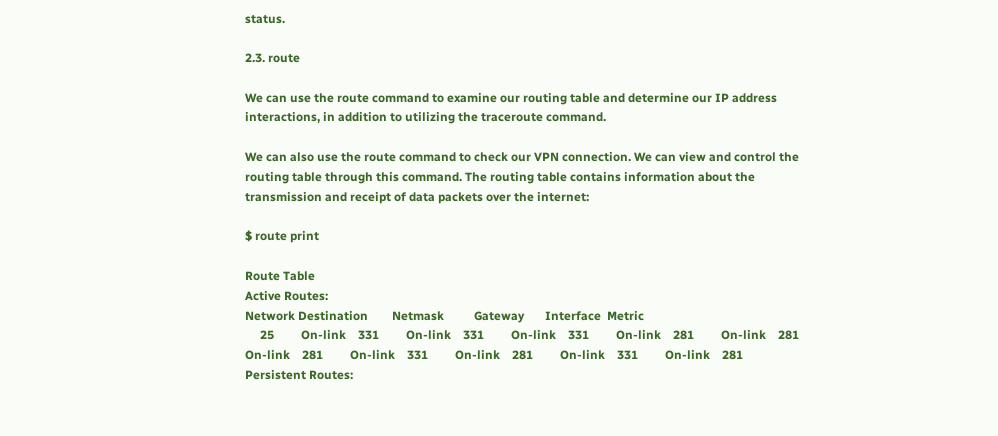status.

2.3. route

We can use the route command to examine our routing table and determine our IP address interactions, in addition to utilizing the traceroute command.

We can also use the route command to check our VPN connection. We can view and control the routing table through this command. The routing table contains information about the transmission and receipt of data packets over the internet:

$ route print

Route Table
Active Routes:
Network Destination        Netmask          Gateway       Interface  Metric
     25         On-link    331         On-link    331         On-link    331         On-link    281         On-link    281         On-link    281         On-link    331         On-link    281         On-link    331         On-link    281
Persistent Routes: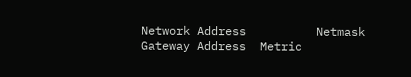Network Address          Netmask  Gateway Address  Metric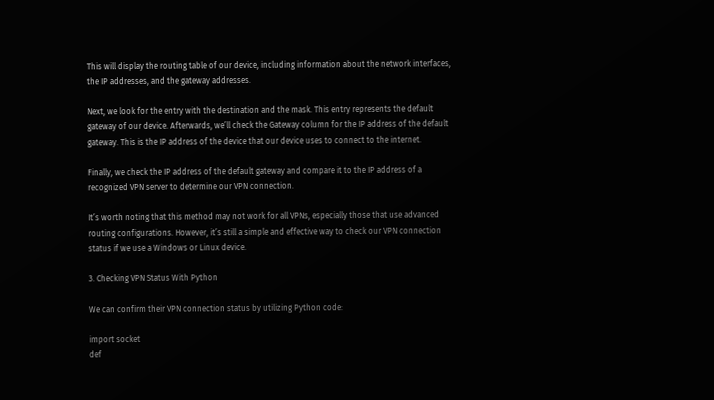This will display the routing table of our device, including information about the network interfaces, the IP addresses, and the gateway addresses.

Next, we look for the entry with the destination and the mask. This entry represents the default gateway of our device. Afterwards, we’ll check the Gateway column for the IP address of the default gateway. This is the IP address of the device that our device uses to connect to the internet.

Finally, we check the IP address of the default gateway and compare it to the IP address of a recognized VPN server to determine our VPN connection.

It’s worth noting that this method may not work for all VPNs, especially those that use advanced routing configurations. However, it’s still a simple and effective way to check our VPN connection status if we use a Windows or Linux device.

3. Checking VPN Status With Python

We can confirm their VPN connection status by utilizing Python code:

import socket
def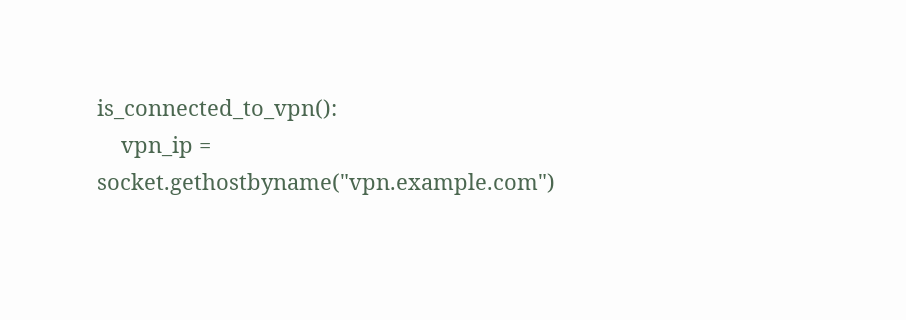is_connected_to_vpn():
    vpn_ip = socket.gethostbyname("vpn.example.com")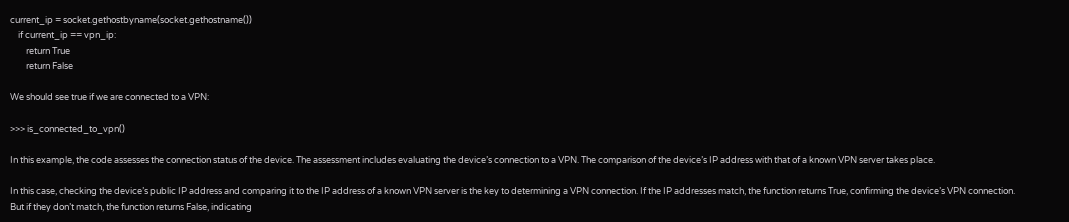current_ip = socket.gethostbyname(socket.gethostname())
    if current_ip == vpn_ip:
        return True
        return False

We should see true if we are connected to a VPN:

>>> is_connected_to_vpn()

In this example, the code assesses the connection status of the device. The assessment includes evaluating the device’s connection to a VPN. The comparison of the device’s IP address with that of a known VPN server takes place.

In this case, checking the device’s public IP address and comparing it to the IP address of a known VPN server is the key to determining a VPN connection. If the IP addresses match, the function returns True, confirming the device’s VPN connection. But if they don’t match, the function returns False, indicating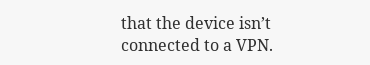that the device isn’t connected to a VPN.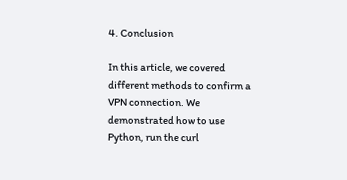4. Conclusion

In this article, we covered different methods to confirm a VPN connection. We demonstrated how to use Python, run the curl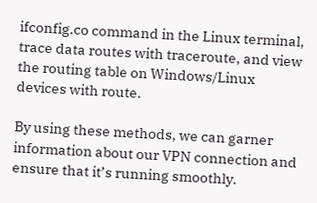ifconfig.co command in the Linux terminal, trace data routes with traceroute, and view the routing table on Windows/Linux devices with route.

By using these methods, we can garner information about our VPN connection and ensure that it’s running smoothly.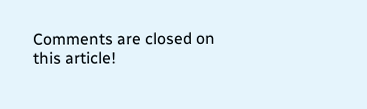Comments are closed on this article!